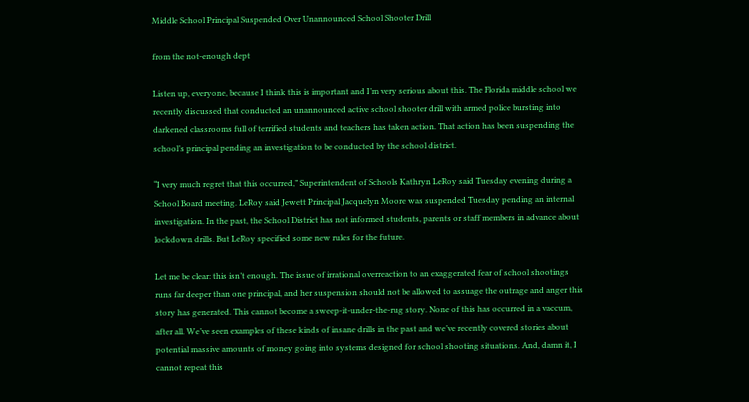Middle School Principal Suspended Over Unannounced School Shooter Drill

from the not-enough dept

Listen up, everyone, because I think this is important and I’m very serious about this. The Florida middle school we recently discussed that conducted an unannounced active school shooter drill with armed police bursting into darkened classrooms full of terrified students and teachers has taken action. That action has been suspending the school’s principal pending an investigation to be conducted by the school district.

“I very much regret that this occurred,” Superintendent of Schools Kathryn LeRoy said Tuesday evening during a School Board meeting. LeRoy said Jewett Principal Jacquelyn Moore was suspended Tuesday pending an internal investigation. In the past, the School District has not informed students, parents or staff members in advance about lockdown drills. But LeRoy specified some new rules for the future.

Let me be clear: this isn’t enough. The issue of irrational overreaction to an exaggerated fear of school shootings runs far deeper than one principal, and her suspension should not be allowed to assuage the outrage and anger this story has generated. This cannot become a sweep-it-under-the-rug story. None of this has occurred in a vaccum, after all. We’ve seen examples of these kinds of insane drills in the past and we’ve recently covered stories about potential massive amounts of money going into systems designed for school shooting situations. And, damn it, I cannot repeat this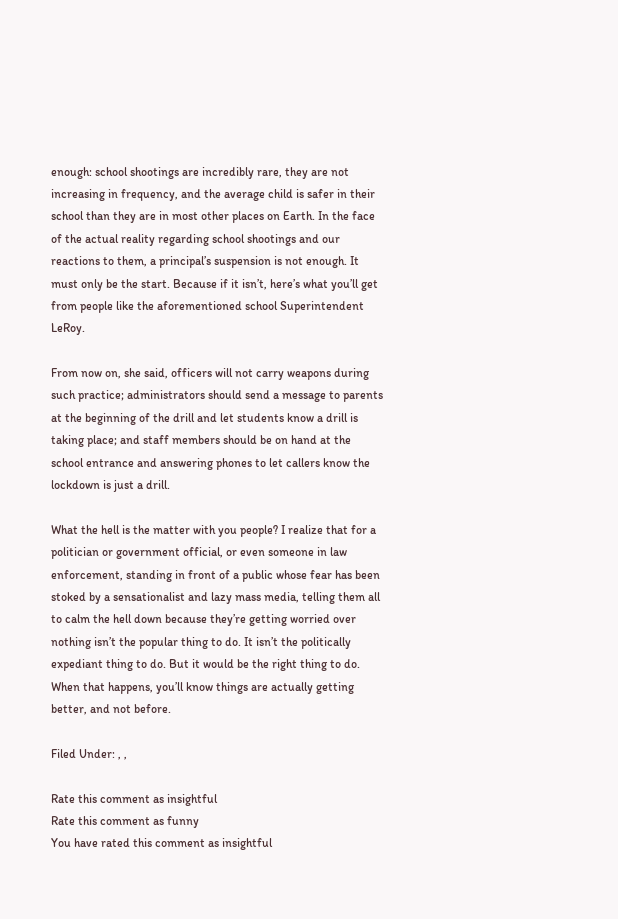enough: school shootings are incredibly rare, they are not increasing in frequency, and the average child is safer in their school than they are in most other places on Earth. In the face of the actual reality regarding school shootings and our reactions to them, a principal’s suspension is not enough. It must only be the start. Because if it isn’t, here’s what you’ll get from people like the aforementioned school Superintendent LeRoy.

From now on, she said, officers will not carry weapons during such practice; administrators should send a message to parents at the beginning of the drill and let students know a drill is taking place; and staff members should be on hand at the school entrance and answering phones to let callers know the lockdown is just a drill.

What the hell is the matter with you people? I realize that for a politician or government official, or even someone in law enforcement, standing in front of a public whose fear has been stoked by a sensationalist and lazy mass media, telling them all to calm the hell down because they’re getting worried over nothing isn’t the popular thing to do. It isn’t the politically expediant thing to do. But it would be the right thing to do. When that happens, you’ll know things are actually getting better, and not before.

Filed Under: , ,

Rate this comment as insightful
Rate this comment as funny
You have rated this comment as insightful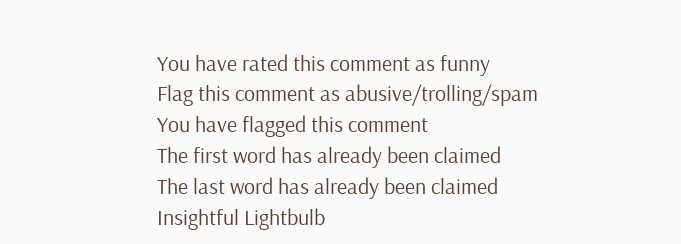You have rated this comment as funny
Flag this comment as abusive/trolling/spam
You have flagged this comment
The first word has already been claimed
The last word has already been claimed
Insightful Lightbulb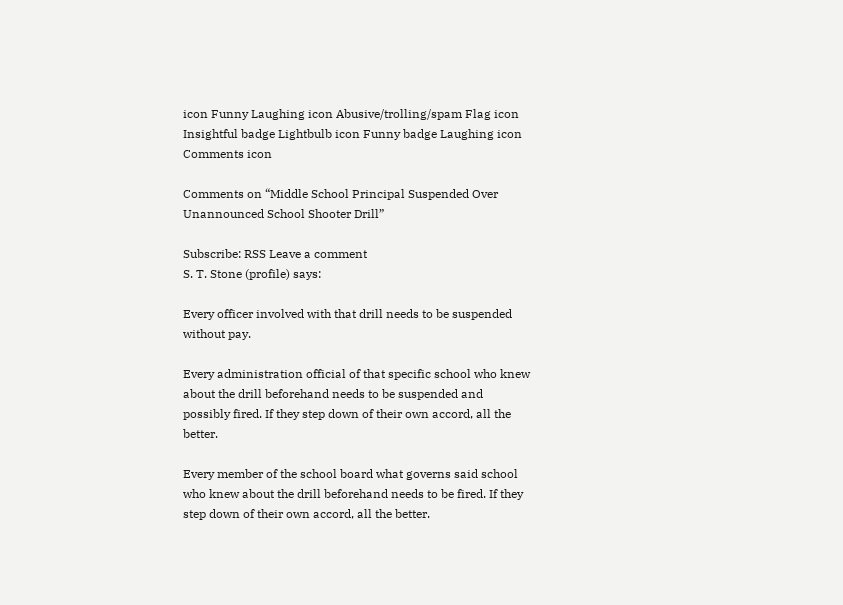icon Funny Laughing icon Abusive/trolling/spam Flag icon Insightful badge Lightbulb icon Funny badge Laughing icon Comments icon

Comments on “Middle School Principal Suspended Over Unannounced School Shooter Drill”

Subscribe: RSS Leave a comment
S. T. Stone (profile) says:

Every officer involved with that drill needs to be suspended without pay.

Every administration official of that specific school who knew about the drill beforehand needs to be suspended and possibly fired. If they step down of their own accord, all the better.

Every member of the school board what governs said school who knew about the drill beforehand needs to be fired. If they step down of their own accord, all the better.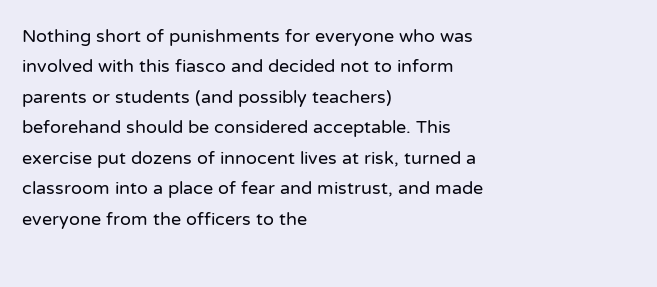Nothing short of punishments for everyone who was involved with this fiasco and decided not to inform parents or students (and possibly teachers) beforehand should be considered acceptable. This exercise put dozens of innocent lives at risk, turned a classroom into a place of fear and mistrust, and made everyone from the officers to the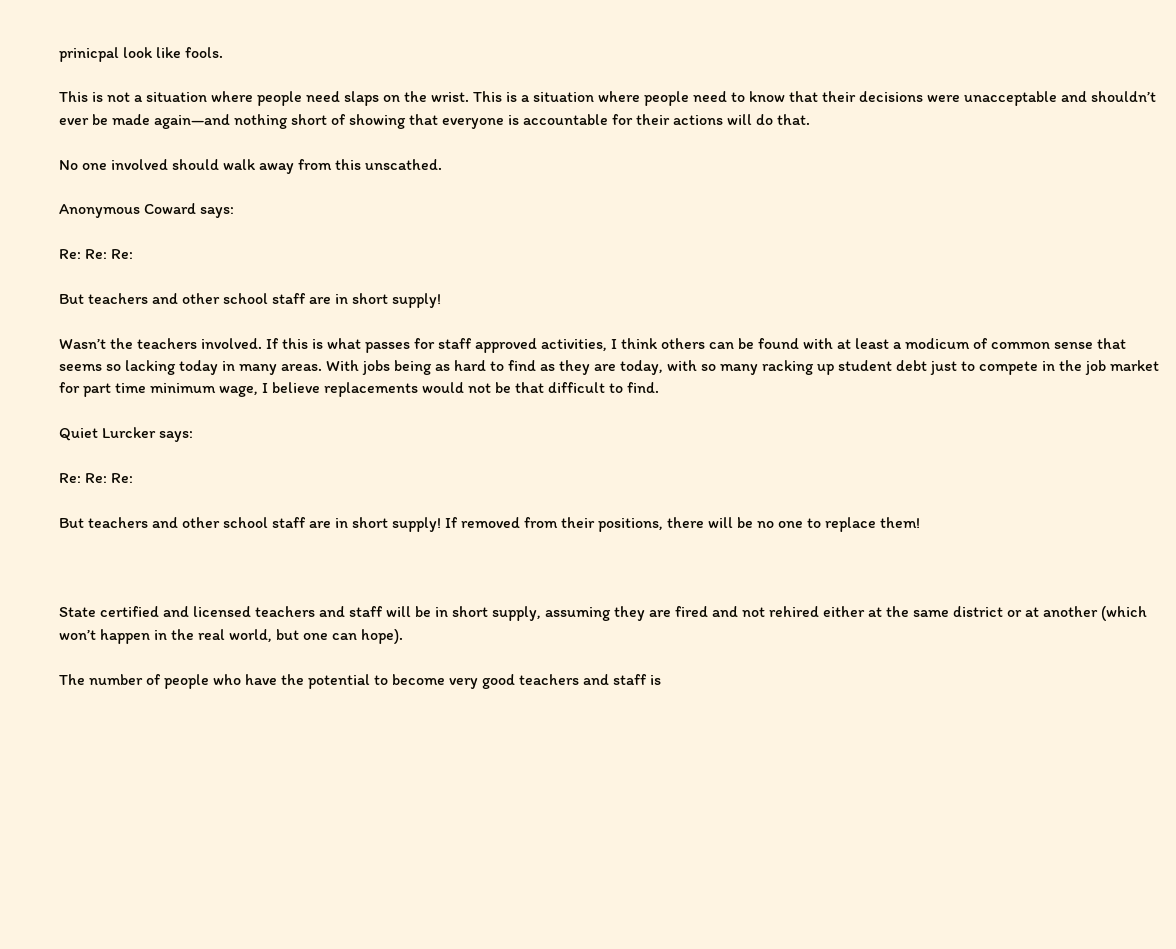prinicpal look like fools.

This is not a situation where people need slaps on the wrist. This is a situation where people need to know that their decisions were unacceptable and shouldn’t ever be made again—and nothing short of showing that everyone is accountable for their actions will do that.

No one involved should walk away from this unscathed.

Anonymous Coward says:

Re: Re: Re:

But teachers and other school staff are in short supply!

Wasn’t the teachers involved. If this is what passes for staff approved activities, I think others can be found with at least a modicum of common sense that seems so lacking today in many areas. With jobs being as hard to find as they are today, with so many racking up student debt just to compete in the job market for part time minimum wage, I believe replacements would not be that difficult to find.

Quiet Lurcker says:

Re: Re: Re:

But teachers and other school staff are in short supply! If removed from their positions, there will be no one to replace them!



State certified and licensed teachers and staff will be in short supply, assuming they are fired and not rehired either at the same district or at another (which won’t happen in the real world, but one can hope).

The number of people who have the potential to become very good teachers and staff is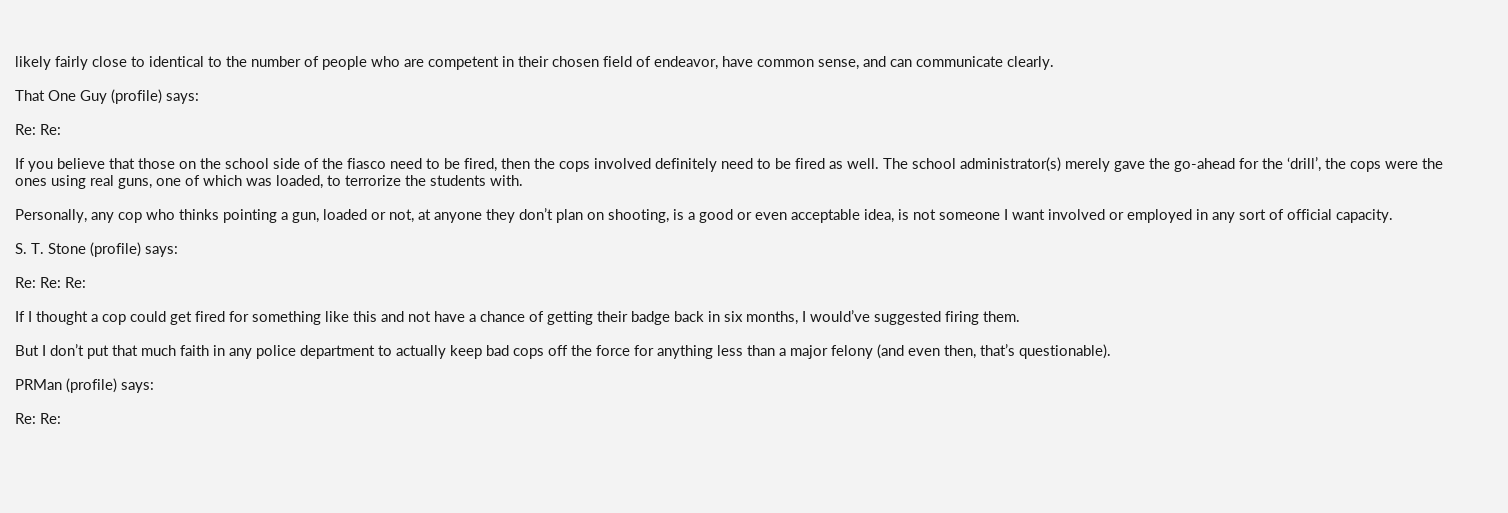likely fairly close to identical to the number of people who are competent in their chosen field of endeavor, have common sense, and can communicate clearly.

That One Guy (profile) says:

Re: Re:

If you believe that those on the school side of the fiasco need to be fired, then the cops involved definitely need to be fired as well. The school administrator(s) merely gave the go-ahead for the ‘drill’, the cops were the ones using real guns, one of which was loaded, to terrorize the students with.

Personally, any cop who thinks pointing a gun, loaded or not, at anyone they don’t plan on shooting, is a good or even acceptable idea, is not someone I want involved or employed in any sort of official capacity.

S. T. Stone (profile) says:

Re: Re: Re:

If I thought a cop could get fired for something like this and not have a chance of getting their badge back in six months, I would’ve suggested firing them.

But I don’t put that much faith in any police department to actually keep bad cops off the force for anything less than a major felony (and even then, that’s questionable).

PRMan (profile) says:

Re: Re: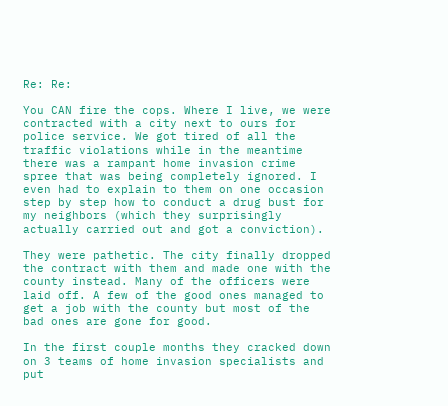Re: Re:

You CAN fire the cops. Where I live, we were contracted with a city next to ours for police service. We got tired of all the traffic violations while in the meantime there was a rampant home invasion crime spree that was being completely ignored. I even had to explain to them on one occasion step by step how to conduct a drug bust for my neighbors (which they surprisingly actually carried out and got a conviction).

They were pathetic. The city finally dropped the contract with them and made one with the county instead. Many of the officers were laid off. A few of the good ones managed to get a job with the county but most of the bad ones are gone for good.

In the first couple months they cracked down on 3 teams of home invasion specialists and put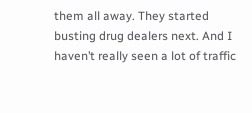them all away. They started busting drug dealers next. And I haven’t really seen a lot of traffic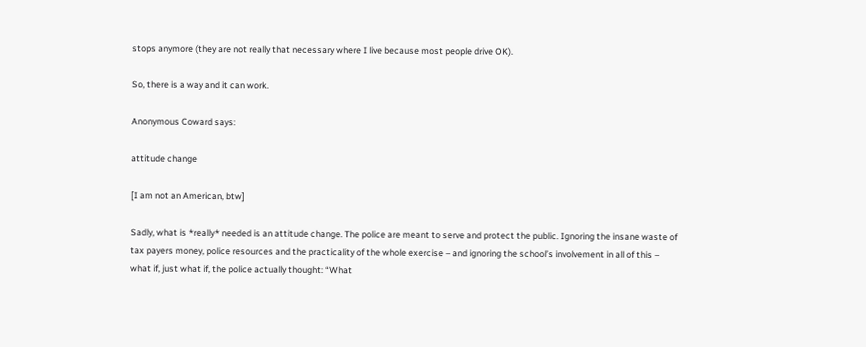stops anymore (they are not really that necessary where I live because most people drive OK).

So, there is a way and it can work.

Anonymous Coward says:

attitude change

[I am not an American, btw]

Sadly, what is *really* needed is an attitude change. The police are meant to serve and protect the public. Ignoring the insane waste of tax payers money, police resources and the practicality of the whole exercise – and ignoring the school’s involvement in all of this – what if, just what if, the police actually thought: “What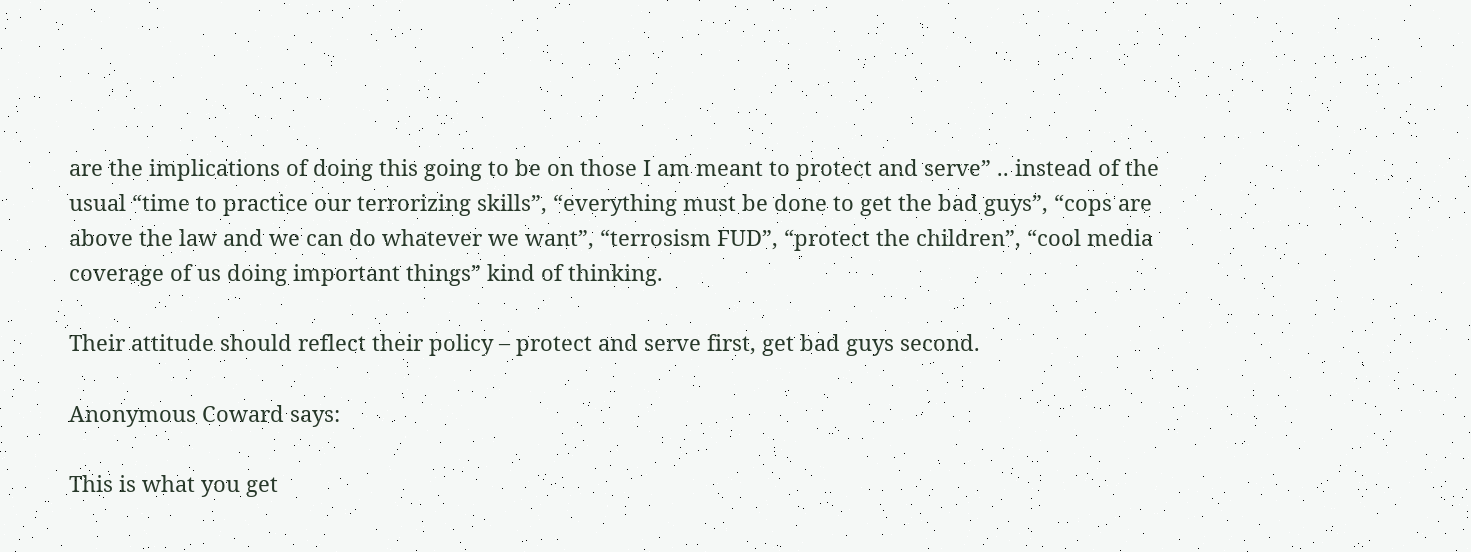are the implications of doing this going to be on those I am meant to protect and serve” .. instead of the usual “time to practice our terrorizing skills”, “everything must be done to get the bad guys”, “cops are above the law and we can do whatever we want”, “terrosism FUD”, “protect the children”, “cool media coverage of us doing important things” kind of thinking.

Their attitude should reflect their policy – protect and serve first, get bad guys second.

Anonymous Coward says:

This is what you get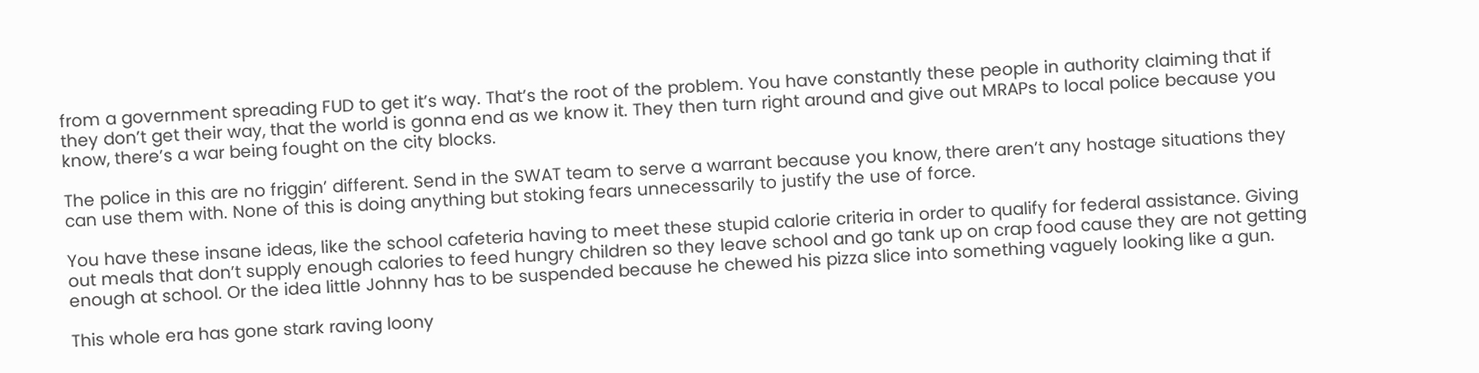from a government spreading FUD to get it’s way. That’s the root of the problem. You have constantly these people in authority claiming that if they don’t get their way, that the world is gonna end as we know it. They then turn right around and give out MRAPs to local police because you know, there’s a war being fought on the city blocks.

The police in this are no friggin’ different. Send in the SWAT team to serve a warrant because you know, there aren’t any hostage situations they can use them with. None of this is doing anything but stoking fears unnecessarily to justify the use of force.

You have these insane ideas, like the school cafeteria having to meet these stupid calorie criteria in order to qualify for federal assistance. Giving out meals that don’t supply enough calories to feed hungry children so they leave school and go tank up on crap food cause they are not getting enough at school. Or the idea little Johnny has to be suspended because he chewed his pizza slice into something vaguely looking like a gun.

This whole era has gone stark raving loony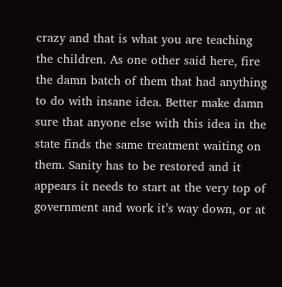crazy and that is what you are teaching the children. As one other said here, fire the damn batch of them that had anything to do with insane idea. Better make damn sure that anyone else with this idea in the state finds the same treatment waiting on them. Sanity has to be restored and it appears it needs to start at the very top of government and work it’s way down, or at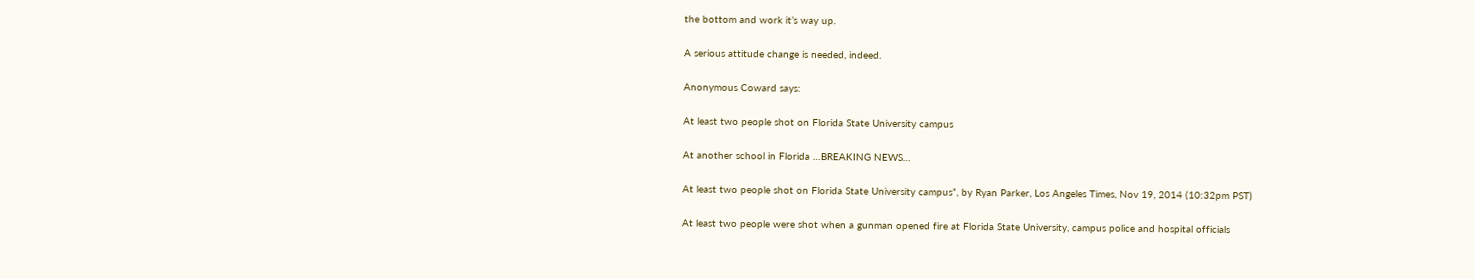the bottom and work it’s way up.

A serious attitude change is needed, indeed.

Anonymous Coward says:

At least two people shot on Florida State University campus

At another school in Florida …BREAKING NEWS…

At least two people shot on Florida State University campus”, by Ryan Parker, Los Angeles Times, Nov 19, 2014 (10:32pm PST)

At least two people were shot when a gunman opened fire at Florida State University, campus police and hospital officials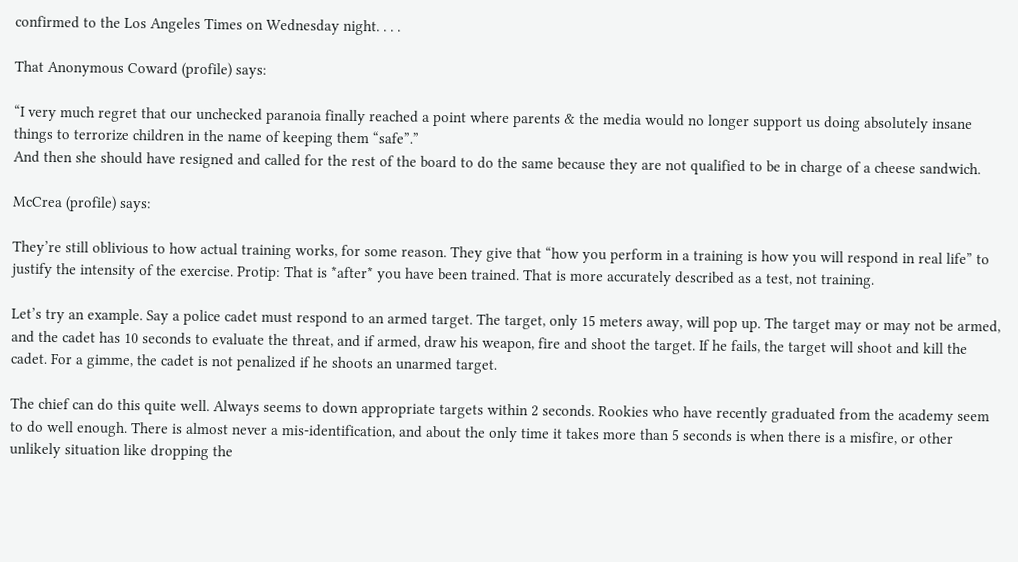confirmed to the Los Angeles Times on Wednesday night. . . .

That Anonymous Coward (profile) says:

“I very much regret that our unchecked paranoia finally reached a point where parents & the media would no longer support us doing absolutely insane things to terrorize children in the name of keeping them “safe”.”
And then she should have resigned and called for the rest of the board to do the same because they are not qualified to be in charge of a cheese sandwich.

McCrea (profile) says:

They’re still oblivious to how actual training works, for some reason. They give that “how you perform in a training is how you will respond in real life” to justify the intensity of the exercise. Protip: That is *after* you have been trained. That is more accurately described as a test, not training.

Let’s try an example. Say a police cadet must respond to an armed target. The target, only 15 meters away, will pop up. The target may or may not be armed, and the cadet has 10 seconds to evaluate the threat, and if armed, draw his weapon, fire and shoot the target. If he fails, the target will shoot and kill the cadet. For a gimme, the cadet is not penalized if he shoots an unarmed target.

The chief can do this quite well. Always seems to down appropriate targets within 2 seconds. Rookies who have recently graduated from the academy seem to do well enough. There is almost never a mis-identification, and about the only time it takes more than 5 seconds is when there is a misfire, or other unlikely situation like dropping the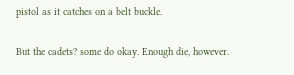pistol as it catches on a belt buckle.

But the cadets? some do okay. Enough die, however.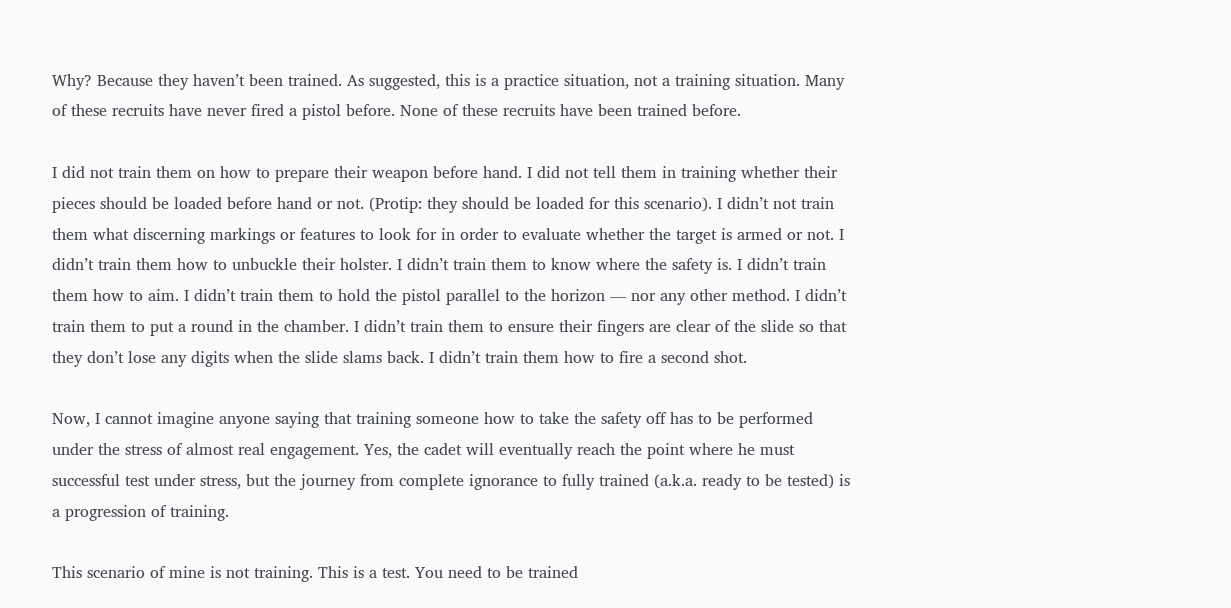Why? Because they haven’t been trained. As suggested, this is a practice situation, not a training situation. Many of these recruits have never fired a pistol before. None of these recruits have been trained before.

I did not train them on how to prepare their weapon before hand. I did not tell them in training whether their pieces should be loaded before hand or not. (Protip: they should be loaded for this scenario). I didn’t not train them what discerning markings or features to look for in order to evaluate whether the target is armed or not. I didn’t train them how to unbuckle their holster. I didn’t train them to know where the safety is. I didn’t train them how to aim. I didn’t train them to hold the pistol parallel to the horizon — nor any other method. I didn’t train them to put a round in the chamber. I didn’t train them to ensure their fingers are clear of the slide so that they don’t lose any digits when the slide slams back. I didn’t train them how to fire a second shot.

Now, I cannot imagine anyone saying that training someone how to take the safety off has to be performed under the stress of almost real engagement. Yes, the cadet will eventually reach the point where he must successful test under stress, but the journey from complete ignorance to fully trained (a.k.a. ready to be tested) is a progression of training.

This scenario of mine is not training. This is a test. You need to be trained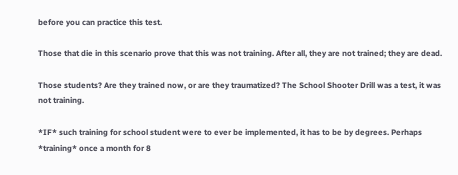before you can practice this test.

Those that die in this scenario prove that this was not training. After all, they are not trained; they are dead.

Those students? Are they trained now, or are they traumatized? The School Shooter Drill was a test, it was not training.

*IF* such training for school student were to ever be implemented, it has to be by degrees. Perhaps *training* once a month for 8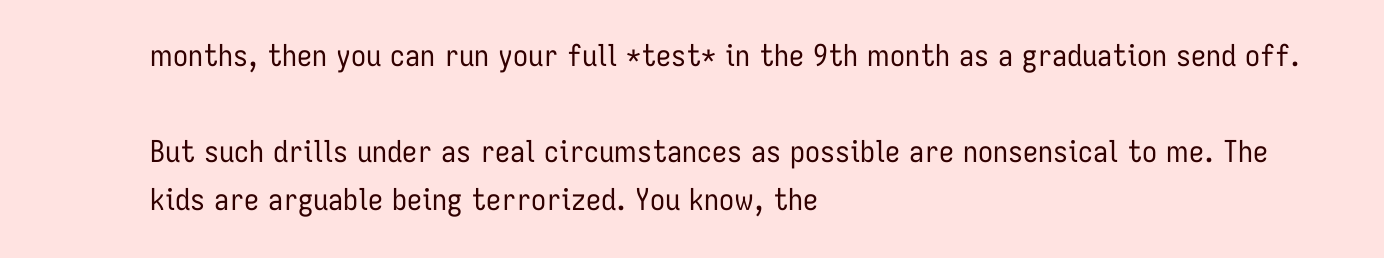months, then you can run your full *test* in the 9th month as a graduation send off.

But such drills under as real circumstances as possible are nonsensical to me. The kids are arguable being terrorized. You know, the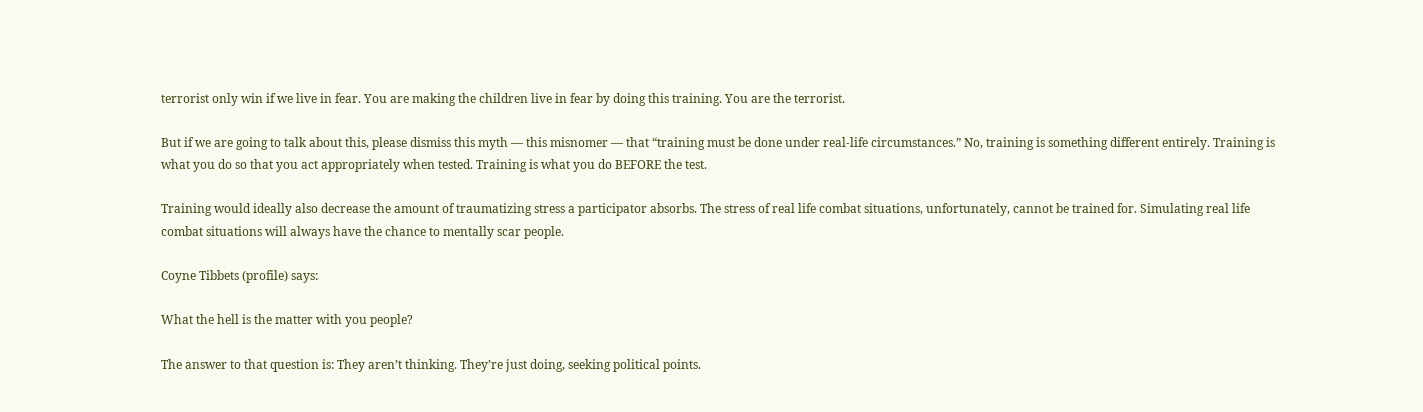terrorist only win if we live in fear. You are making the children live in fear by doing this training. You are the terrorist.

But if we are going to talk about this, please dismiss this myth — this misnomer — that “training must be done under real-life circumstances.” No, training is something different entirely. Training is what you do so that you act appropriately when tested. Training is what you do BEFORE the test.

Training would ideally also decrease the amount of traumatizing stress a participator absorbs. The stress of real life combat situations, unfortunately, cannot be trained for. Simulating real life combat situations will always have the chance to mentally scar people.

Coyne Tibbets (profile) says:

What the hell is the matter with you people?

The answer to that question is: They aren’t thinking. They’re just doing, seeking political points.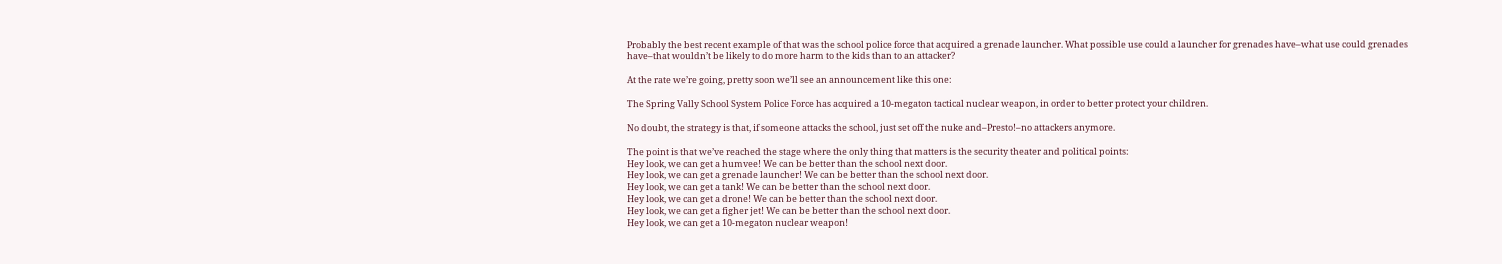Probably the best recent example of that was the school police force that acquired a grenade launcher. What possible use could a launcher for grenades have–what use could grenades have–that wouldn’t be likely to do more harm to the kids than to an attacker?

At the rate we’re going, pretty soon we’ll see an announcement like this one:

The Spring Vally School System Police Force has acquired a 10-megaton tactical nuclear weapon, in order to better protect your children.

No doubt, the strategy is that, if someone attacks the school, just set off the nuke and–Presto!–no attackers anymore.

The point is that we’ve reached the stage where the only thing that matters is the security theater and political points:
Hey look, we can get a humvee! We can be better than the school next door.
Hey look, we can get a grenade launcher! We can be better than the school next door.
Hey look, we can get a tank! We can be better than the school next door.
Hey look, we can get a drone! We can be better than the school next door.
Hey look, we can get a figher jet! We can be better than the school next door.
Hey look, we can get a 10-megaton nuclear weapon!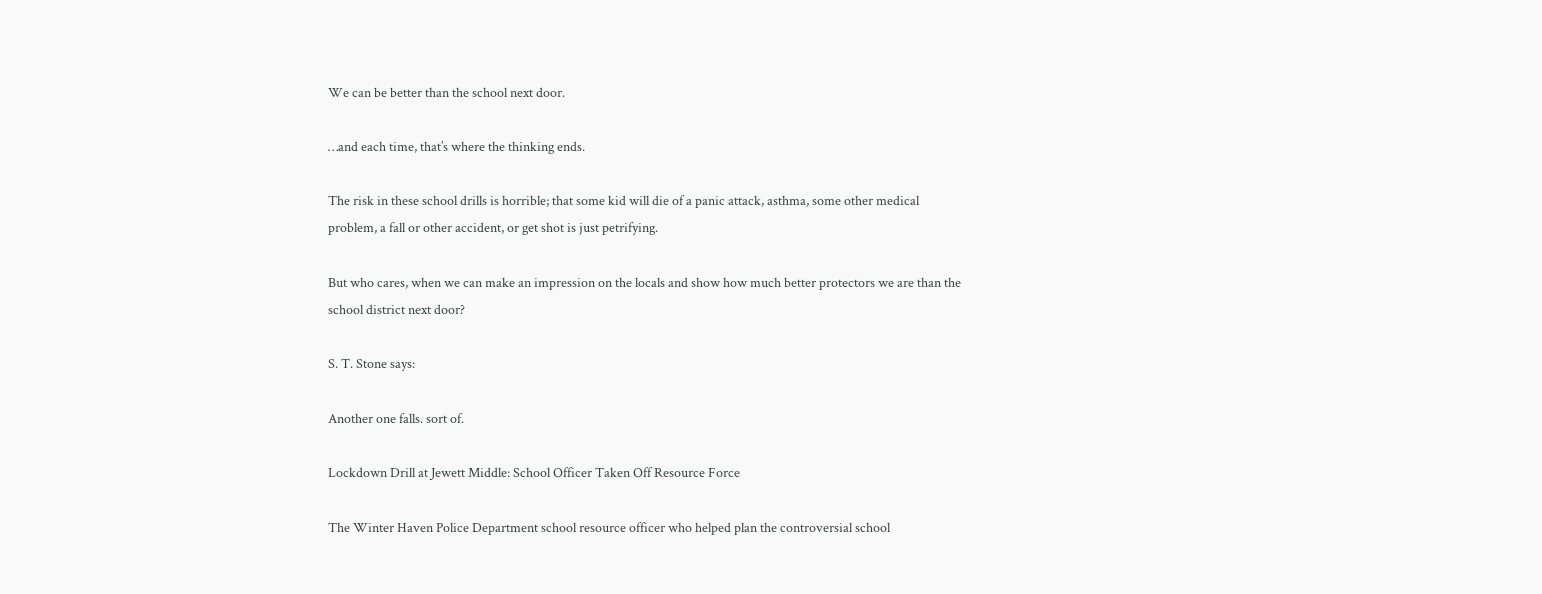We can be better than the school next door.

…and each time, that’s where the thinking ends.

The risk in these school drills is horrible; that some kid will die of a panic attack, asthma, some other medical problem, a fall or other accident, or get shot is just petrifying.

But who cares, when we can make an impression on the locals and show how much better protectors we are than the school district next door?

S. T. Stone says:

Another one falls. sort of.

Lockdown Drill at Jewett Middle: School Officer Taken Off Resource Force

The Winter Haven Police Department school resource officer who helped plan the controversial school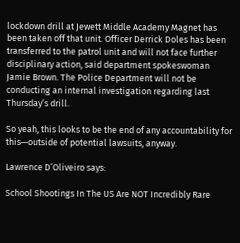lockdown drill at Jewett Middle Academy Magnet has been taken off that unit. Officer Derrick Doles has been transferred to the patrol unit and will not face further disciplinary action, said department spokeswoman Jamie Brown. The Police Department will not be conducting an internal investigation regarding last Thursday’s drill.

So yeah, this looks to be the end of any accountability for this—outside of potential lawsuits, anyway.

Lawrence D’Oliveiro says:

School Shootings In The US Are NOT Incredibly Rare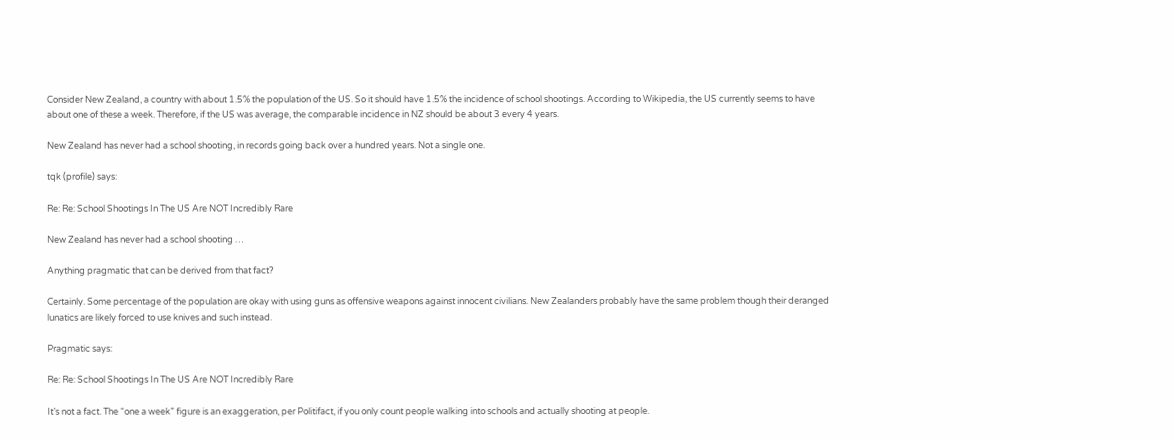Consider New Zealand, a country with about 1.5% the population of the US. So it should have 1.5% the incidence of school shootings. According to Wikipedia, the US currently seems to have about one of these a week. Therefore, if the US was average, the comparable incidence in NZ should be about 3 every 4 years.

New Zealand has never had a school shooting, in records going back over a hundred years. Not a single one.

tqk (profile) says:

Re: Re: School Shootings In The US Are NOT Incredibly Rare

New Zealand has never had a school shooting …

Anything pragmatic that can be derived from that fact?

Certainly. Some percentage of the population are okay with using guns as offensive weapons against innocent civilians. New Zealanders probably have the same problem though their deranged lunatics are likely forced to use knives and such instead.

Pragmatic says:

Re: Re: School Shootings In The US Are NOT Incredibly Rare

It’s not a fact. The “one a week” figure is an exaggeration, per Politifact, if you only count people walking into schools and actually shooting at people.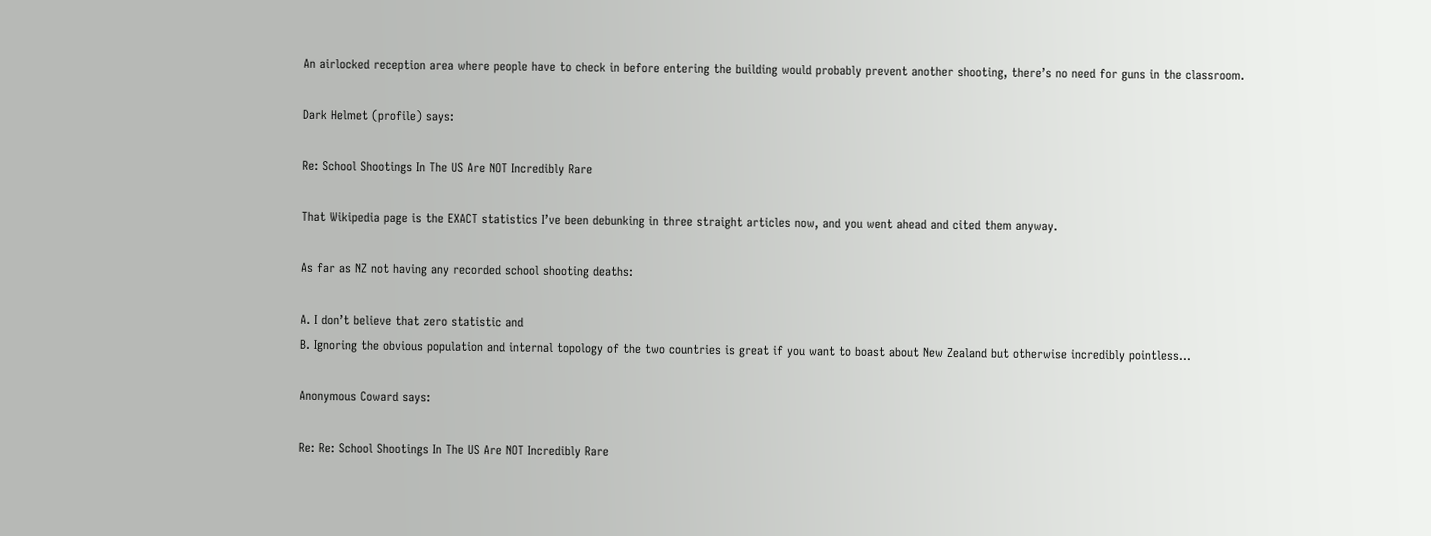An airlocked reception area where people have to check in before entering the building would probably prevent another shooting, there’s no need for guns in the classroom.

Dark Helmet (profile) says:

Re: School Shootings In The US Are NOT Incredibly Rare

That Wikipedia page is the EXACT statistics I’ve been debunking in three straight articles now, and you went ahead and cited them anyway.

As far as NZ not having any recorded school shooting deaths:

A. I don’t believe that zero statistic and
B. Ignoring the obvious population and internal topology of the two countries is great if you want to boast about New Zealand but otherwise incredibly pointless…

Anonymous Coward says:

Re: Re: School Shootings In The US Are NOT Incredibly Rare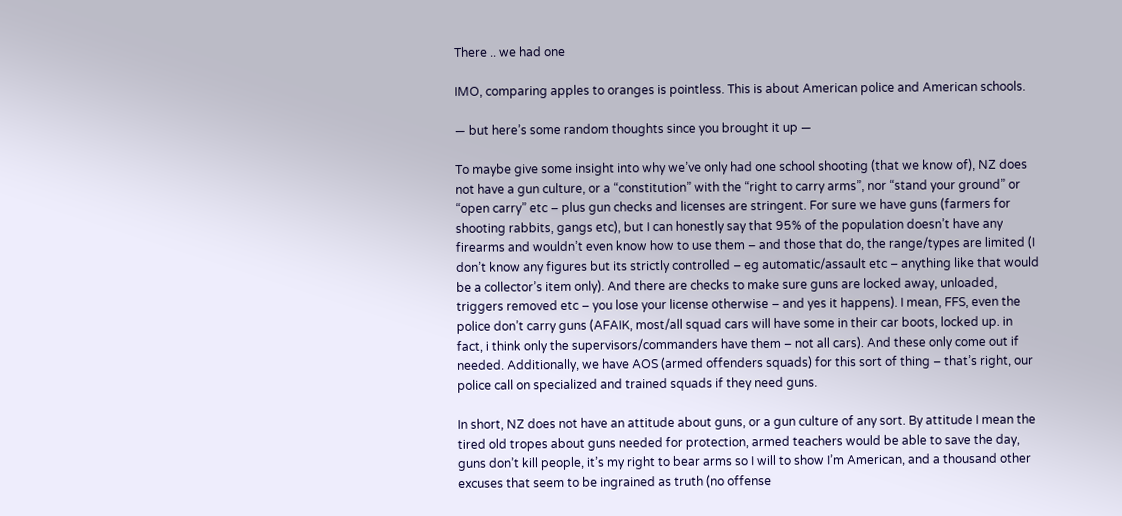There .. we had one

IMO, comparing apples to oranges is pointless. This is about American police and American schools.

— but here’s some random thoughts since you brought it up —

To maybe give some insight into why we’ve only had one school shooting (that we know of), NZ does not have a gun culture, or a “constitution” with the “right to carry arms”, nor “stand your ground” or “open carry” etc – plus gun checks and licenses are stringent. For sure we have guns (farmers for shooting rabbits, gangs etc), but I can honestly say that 95% of the population doesn’t have any firearms and wouldn’t even know how to use them – and those that do, the range/types are limited (I don’t know any figures but its strictly controlled – eg automatic/assault etc – anything like that would be a collector’s item only). And there are checks to make sure guns are locked away, unloaded, triggers removed etc – you lose your license otherwise – and yes it happens). I mean, FFS, even the police don’t carry guns (AFAIK, most/all squad cars will have some in their car boots, locked up. in fact, i think only the supervisors/commanders have them – not all cars). And these only come out if needed. Additionally, we have AOS (armed offenders squads) for this sort of thing – that’s right, our police call on specialized and trained squads if they need guns.

In short, NZ does not have an attitude about guns, or a gun culture of any sort. By attitude I mean the tired old tropes about guns needed for protection, armed teachers would be able to save the day, guns don’t kill people, it’s my right to bear arms so I will to show I’m American, and a thousand other excuses that seem to be ingrained as truth (no offense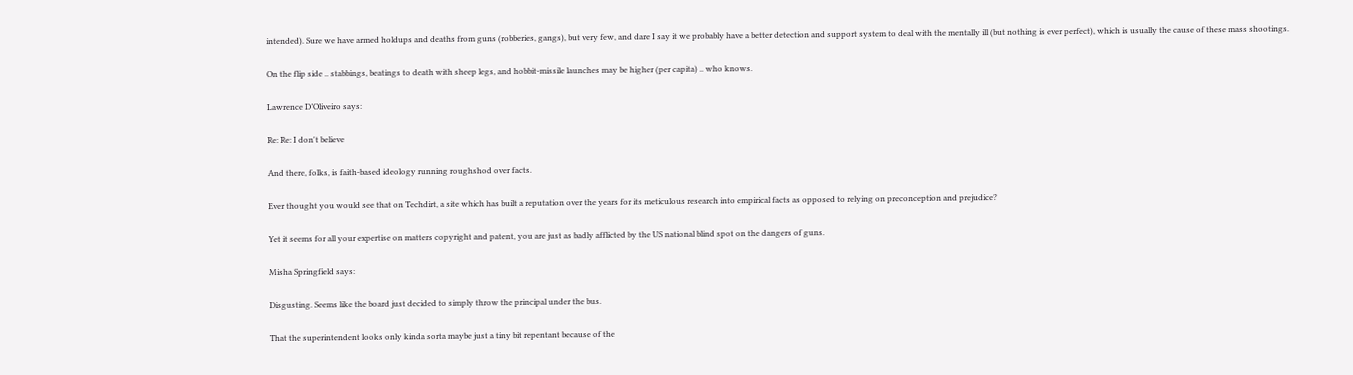intended). Sure we have armed holdups and deaths from guns (robberies, gangs), but very few, and dare I say it we probably have a better detection and support system to deal with the mentally ill (but nothing is ever perfect), which is usually the cause of these mass shootings.

On the flip side .. stabbings, beatings to death with sheep legs, and hobbit-missile launches may be higher (per capita) .. who knows.

Lawrence D’Oliveiro says:

Re: Re: I don't believe

And there, folks, is faith-based ideology running roughshod over facts.

Ever thought you would see that on Techdirt, a site which has built a reputation over the years for its meticulous research into empirical facts as opposed to relying on preconception and prejudice?

Yet it seems for all your expertise on matters copyright and patent, you are just as badly afflicted by the US national blind spot on the dangers of guns.

Misha Springfield says:

Disgusting. Seems like the board just decided to simply throw the principal under the bus.

That the superintendent looks only kinda sorta maybe just a tiny bit repentant because of the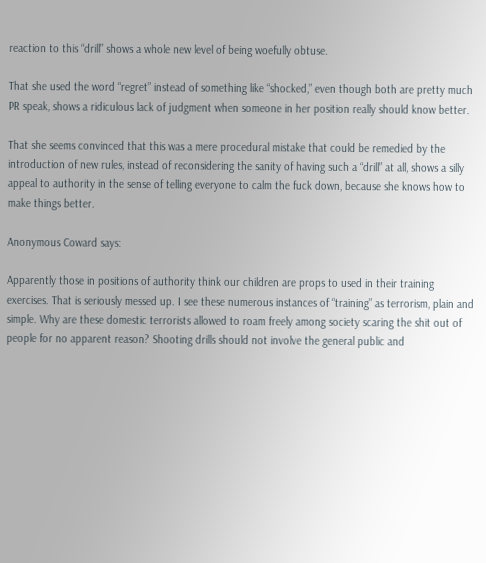reaction to this “drill” shows a whole new level of being woefully obtuse.

That she used the word “regret” instead of something like “shocked,” even though both are pretty much PR speak, shows a ridiculous lack of judgment when someone in her position really should know better.

That she seems convinced that this was a mere procedural mistake that could be remedied by the introduction of new rules, instead of reconsidering the sanity of having such a “drill” at all, shows a silly appeal to authority in the sense of telling everyone to calm the fuck down, because she knows how to make things better.

Anonymous Coward says:

Apparently those in positions of authority think our children are props to used in their training exercises. That is seriously messed up. I see these numerous instances of “training” as terrorism, plain and simple. Why are these domestic terrorists allowed to roam freely among society scaring the shit out of people for no apparent reason? Shooting drills should not involve the general public and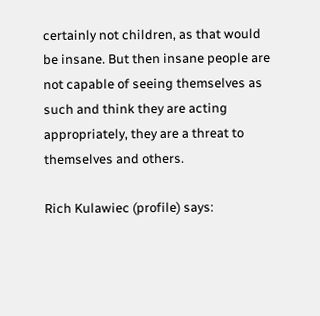certainly not children, as that would be insane. But then insane people are not capable of seeing themselves as such and think they are acting appropriately, they are a threat to themselves and others.

Rich Kulawiec (profile) says: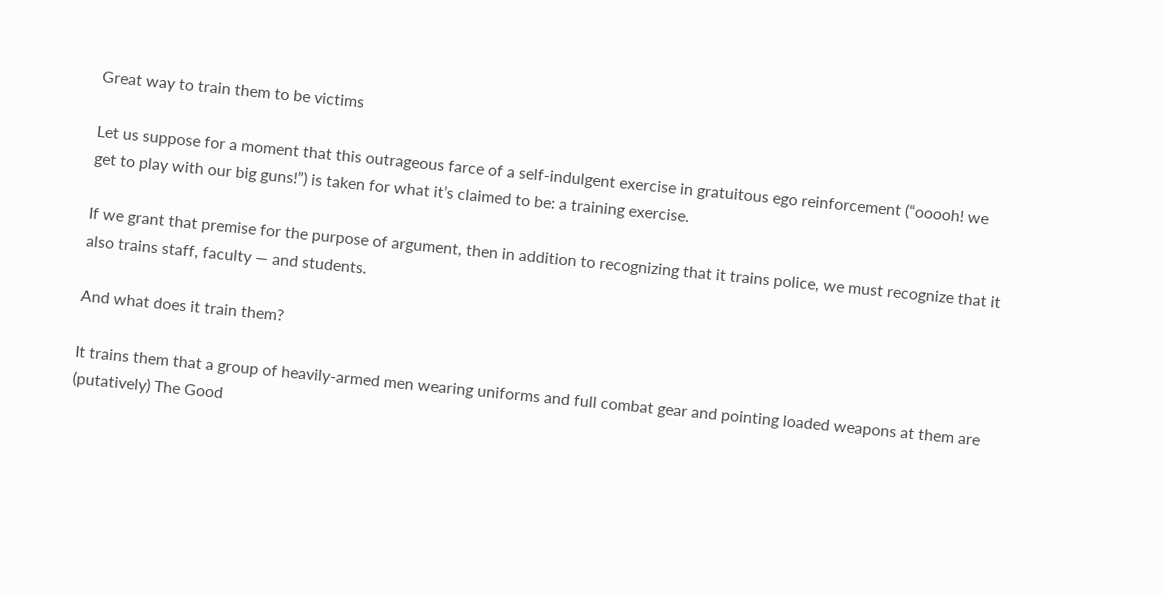Great way to train them to be victims

Let us suppose for a moment that this outrageous farce of a self-indulgent exercise in gratuitous ego reinforcement (“ooooh! we get to play with our big guns!”) is taken for what it’s claimed to be: a training exercise.

If we grant that premise for the purpose of argument, then in addition to recognizing that it trains police, we must recognize that it also trains staff, faculty — and students.

And what does it train them?

It trains them that a group of heavily-armed men wearing uniforms and full combat gear and pointing loaded weapons at them are (putatively) The Good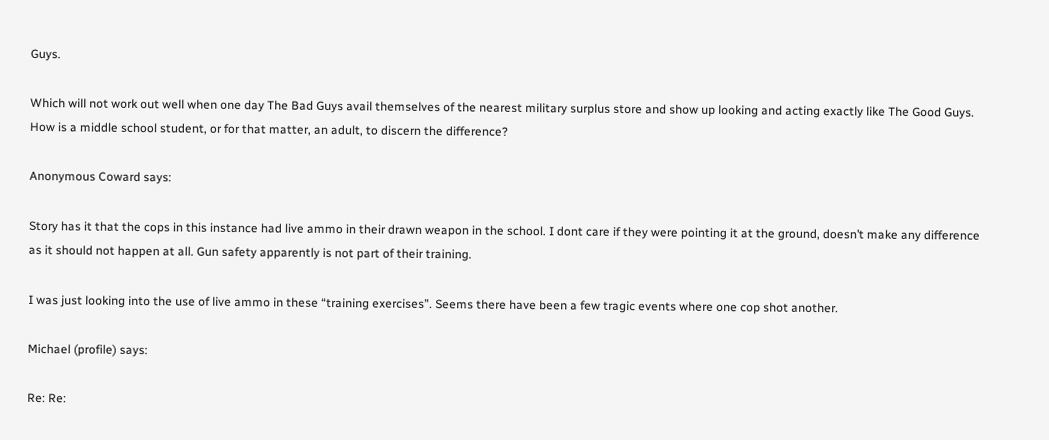Guys.

Which will not work out well when one day The Bad Guys avail themselves of the nearest military surplus store and show up looking and acting exactly like The Good Guys. How is a middle school student, or for that matter, an adult, to discern the difference?

Anonymous Coward says:

Story has it that the cops in this instance had live ammo in their drawn weapon in the school. I dont care if they were pointing it at the ground, doesn’t make any difference as it should not happen at all. Gun safety apparently is not part of their training.

I was just looking into the use of live ammo in these “training exercises”. Seems there have been a few tragic events where one cop shot another.

Michael (profile) says:

Re: Re: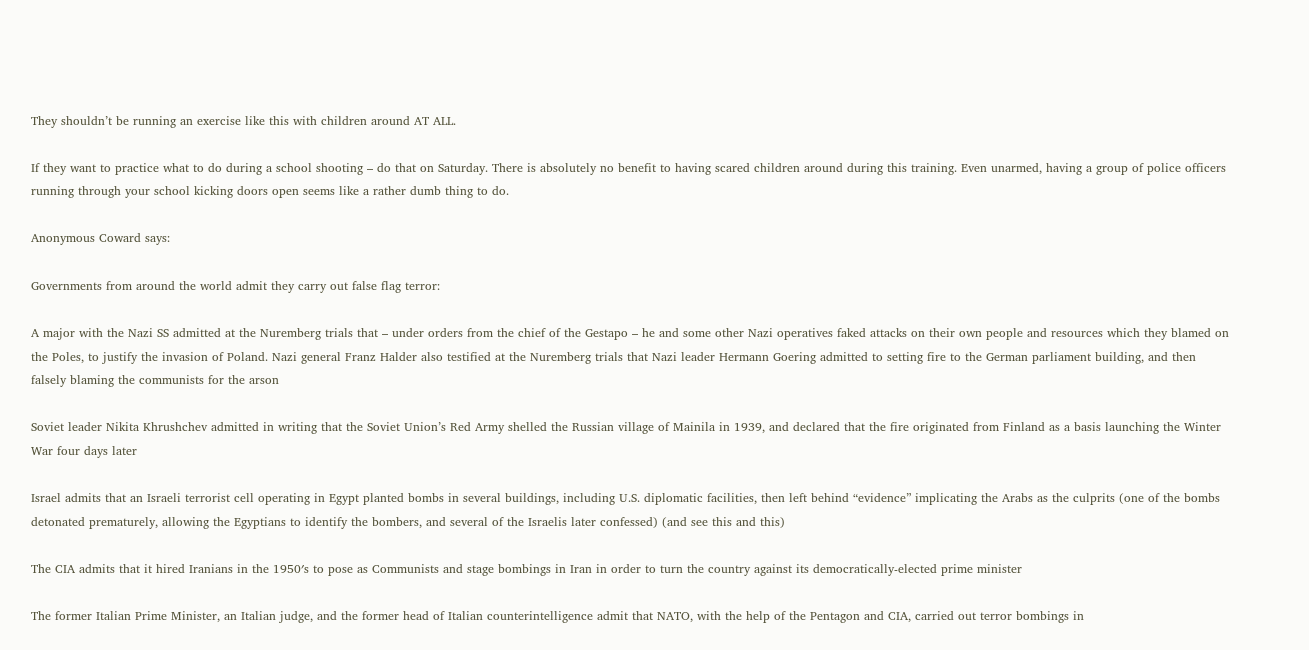They shouldn’t be running an exercise like this with children around AT ALL.

If they want to practice what to do during a school shooting – do that on Saturday. There is absolutely no benefit to having scared children around during this training. Even unarmed, having a group of police officers running through your school kicking doors open seems like a rather dumb thing to do.

Anonymous Coward says:

Governments from around the world admit they carry out false flag terror:

A major with the Nazi SS admitted at the Nuremberg trials that – under orders from the chief of the Gestapo – he and some other Nazi operatives faked attacks on their own people and resources which they blamed on the Poles, to justify the invasion of Poland. Nazi general Franz Halder also testified at the Nuremberg trials that Nazi leader Hermann Goering admitted to setting fire to the German parliament building, and then falsely blaming the communists for the arson

Soviet leader Nikita Khrushchev admitted in writing that the Soviet Union’s Red Army shelled the Russian village of Mainila in 1939, and declared that the fire originated from Finland as a basis launching the Winter War four days later

Israel admits that an Israeli terrorist cell operating in Egypt planted bombs in several buildings, including U.S. diplomatic facilities, then left behind “evidence” implicating the Arabs as the culprits (one of the bombs detonated prematurely, allowing the Egyptians to identify the bombers, and several of the Israelis later confessed) (and see this and this)

The CIA admits that it hired Iranians in the 1950′s to pose as Communists and stage bombings in Iran in order to turn the country against its democratically-elected prime minister

The former Italian Prime Minister, an Italian judge, and the former head of Italian counterintelligence admit that NATO, with the help of the Pentagon and CIA, carried out terror bombings in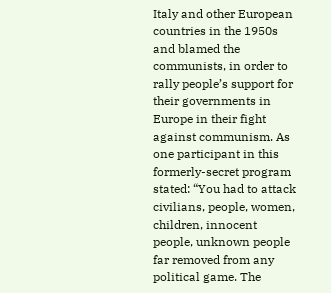Italy and other European countries in the 1950s and blamed the communists, in order to rally people’s support for their governments in Europe in their fight against communism. As one participant in this formerly-secret program stated: “You had to attack civilians, people, women, children, innocent people, unknown people far removed from any political game. The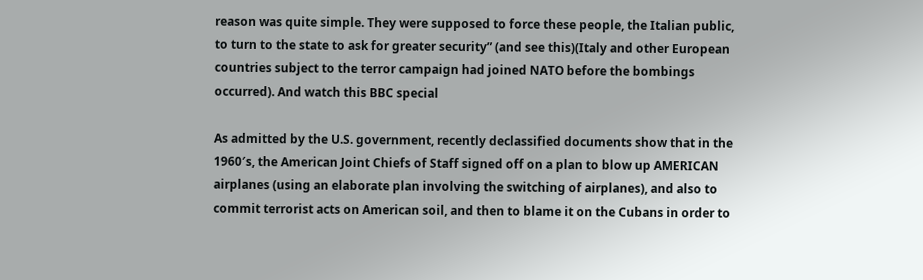reason was quite simple. They were supposed to force these people, the Italian public, to turn to the state to ask for greater security” (and see this)(Italy and other European countries subject to the terror campaign had joined NATO before the bombings occurred). And watch this BBC special

As admitted by the U.S. government, recently declassified documents show that in the 1960′s, the American Joint Chiefs of Staff signed off on a plan to blow up AMERICAN airplanes (using an elaborate plan involving the switching of airplanes), and also to commit terrorist acts on American soil, and then to blame it on the Cubans in order to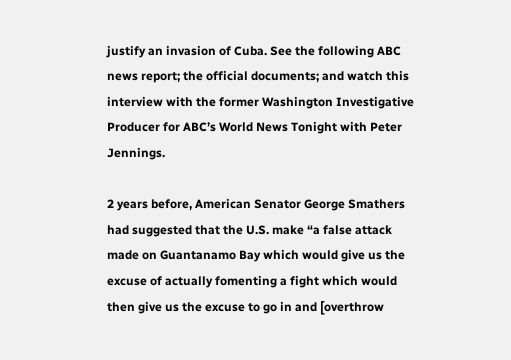justify an invasion of Cuba. See the following ABC news report; the official documents; and watch this interview with the former Washington Investigative Producer for ABC’s World News Tonight with Peter Jennings.

2 years before, American Senator George Smathers had suggested that the U.S. make “a false attack made on Guantanamo Bay which would give us the excuse of actually fomenting a fight which would then give us the excuse to go in and [overthrow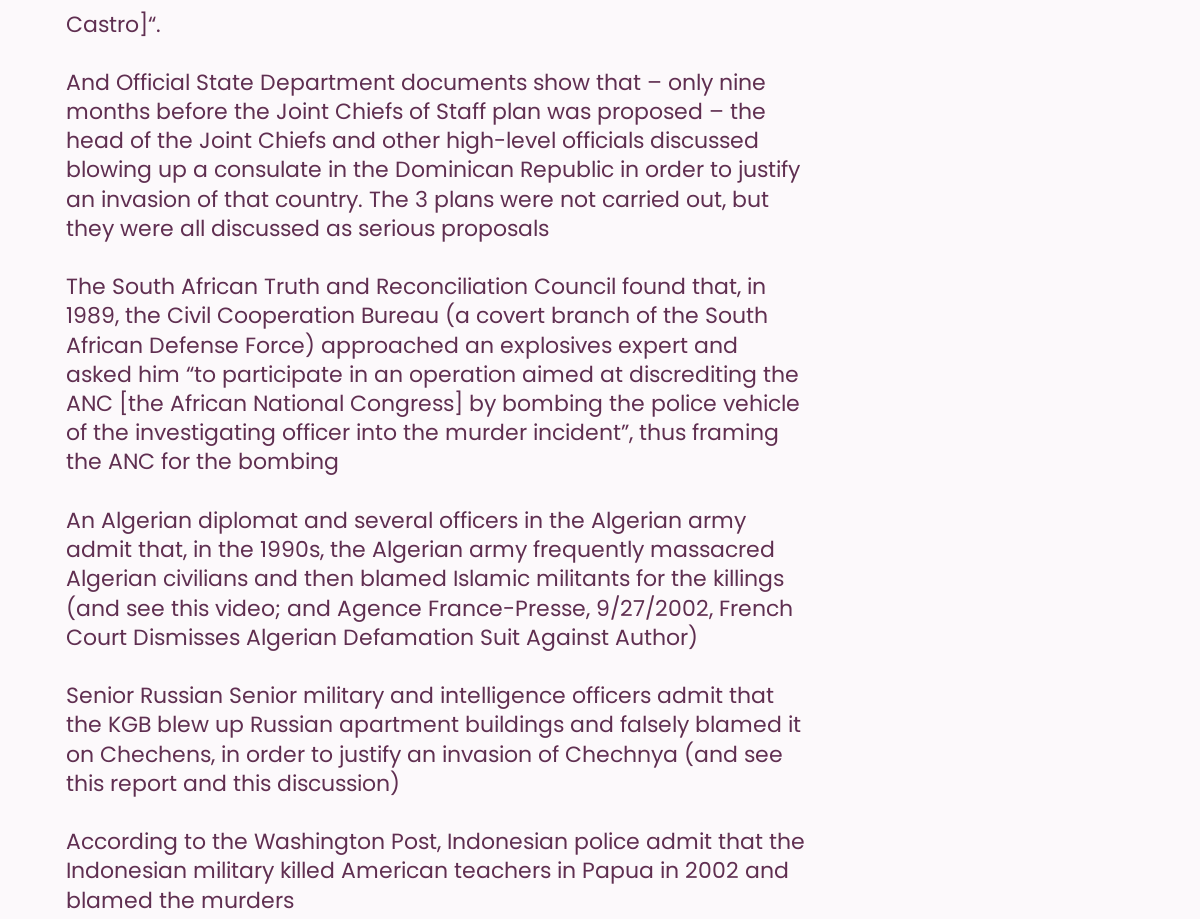Castro]“.

And Official State Department documents show that – only nine months before the Joint Chiefs of Staff plan was proposed – the head of the Joint Chiefs and other high-level officials discussed blowing up a consulate in the Dominican Republic in order to justify an invasion of that country. The 3 plans were not carried out, but they were all discussed as serious proposals

The South African Truth and Reconciliation Council found that, in 1989, the Civil Cooperation Bureau (a covert branch of the South African Defense Force) approached an explosives expert and asked him “to participate in an operation aimed at discrediting the ANC [the African National Congress] by bombing the police vehicle of the investigating officer into the murder incident”, thus framing the ANC for the bombing

An Algerian diplomat and several officers in the Algerian army admit that, in the 1990s, the Algerian army frequently massacred Algerian civilians and then blamed Islamic militants for the killings (and see this video; and Agence France-Presse, 9/27/2002, French Court Dismisses Algerian Defamation Suit Against Author)

Senior Russian Senior military and intelligence officers admit that the KGB blew up Russian apartment buildings and falsely blamed it on Chechens, in order to justify an invasion of Chechnya (and see this report and this discussion)

According to the Washington Post, Indonesian police admit that the Indonesian military killed American teachers in Papua in 2002 and blamed the murders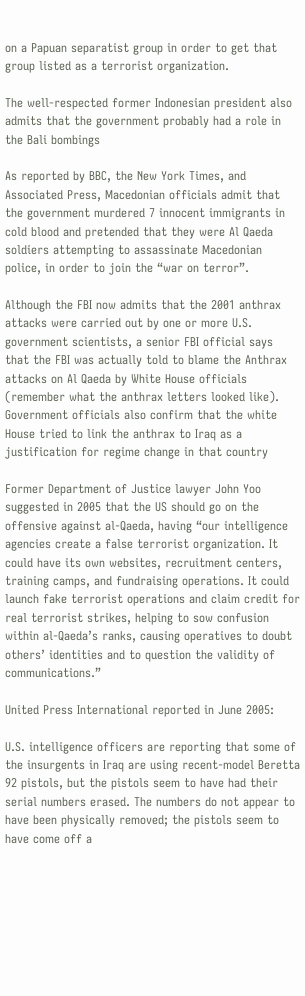on a Papuan separatist group in order to get that group listed as a terrorist organization.

The well-respected former Indonesian president also admits that the government probably had a role in the Bali bombings

As reported by BBC, the New York Times, and Associated Press, Macedonian officials admit that the government murdered 7 innocent immigrants in cold blood and pretended that they were Al Qaeda soldiers attempting to assassinate Macedonian police, in order to join the “war on terror”.

Although the FBI now admits that the 2001 anthrax attacks were carried out by one or more U.S. government scientists, a senior FBI official says that the FBI was actually told to blame the Anthrax attacks on Al Qaeda by White House officials (remember what the anthrax letters looked like). Government officials also confirm that the white House tried to link the anthrax to Iraq as a justification for regime change in that country

Former Department of Justice lawyer John Yoo suggested in 2005 that the US should go on the offensive against al-Qaeda, having “our intelligence agencies create a false terrorist organization. It could have its own websites, recruitment centers, training camps, and fundraising operations. It could launch fake terrorist operations and claim credit for real terrorist strikes, helping to sow confusion within al-Qaeda’s ranks, causing operatives to doubt others’ identities and to question the validity of communications.”

United Press International reported in June 2005:

U.S. intelligence officers are reporting that some of the insurgents in Iraq are using recent-model Beretta 92 pistols, but the pistols seem to have had their serial numbers erased. The numbers do not appear to have been physically removed; the pistols seem to have come off a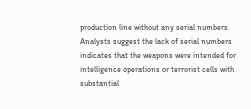production line without any serial numbers. Analysts suggest the lack of serial numbers indicates that the weapons were intended for intelligence operations or terrorist cells with substantial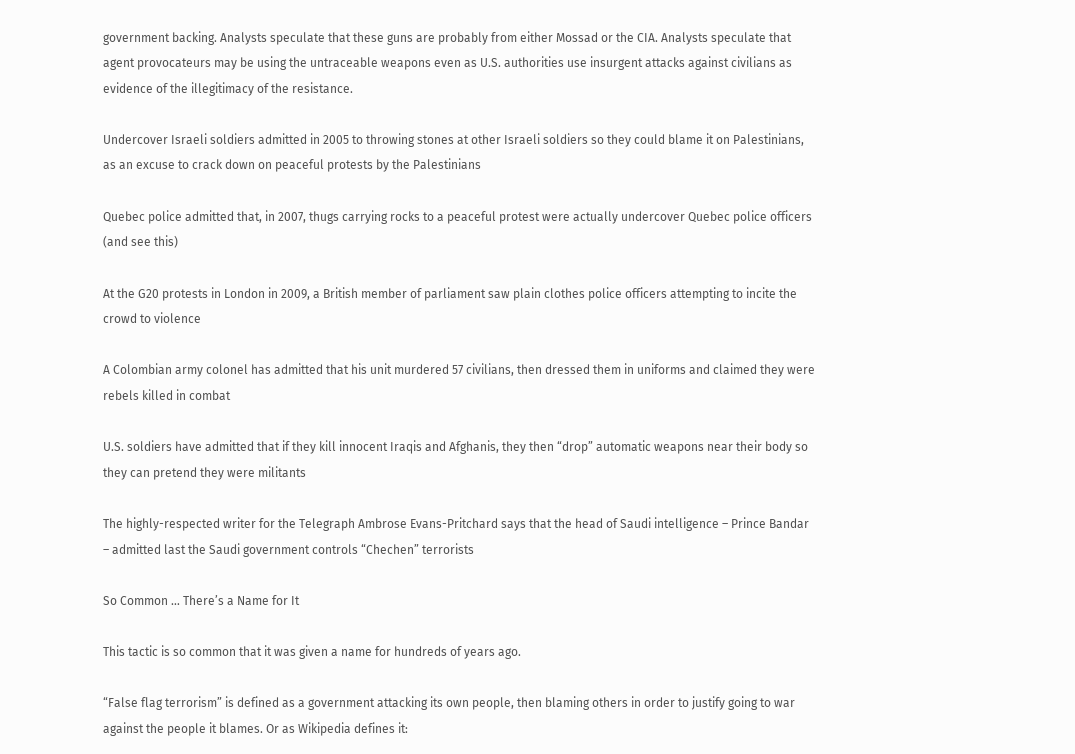government backing. Analysts speculate that these guns are probably from either Mossad or the CIA. Analysts speculate that agent provocateurs may be using the untraceable weapons even as U.S. authorities use insurgent attacks against civilians as evidence of the illegitimacy of the resistance.

Undercover Israeli soldiers admitted in 2005 to throwing stones at other Israeli soldiers so they could blame it on Palestinians, as an excuse to crack down on peaceful protests by the Palestinians

Quebec police admitted that, in 2007, thugs carrying rocks to a peaceful protest were actually undercover Quebec police officers (and see this)

At the G20 protests in London in 2009, a British member of parliament saw plain clothes police officers attempting to incite the crowd to violence

A Colombian army colonel has admitted that his unit murdered 57 civilians, then dressed them in uniforms and claimed they were rebels killed in combat

U.S. soldiers have admitted that if they kill innocent Iraqis and Afghanis, they then “drop” automatic weapons near their body so they can pretend they were militants

The highly-respected writer for the Telegraph Ambrose Evans-Pritchard says that the head of Saudi intelligence – Prince Bandar – admitted last the Saudi government controls “Chechen” terrorists

So Common … There’s a Name for It

This tactic is so common that it was given a name for hundreds of years ago.

“False flag terrorism” is defined as a government attacking its own people, then blaming others in order to justify going to war against the people it blames. Or as Wikipedia defines it: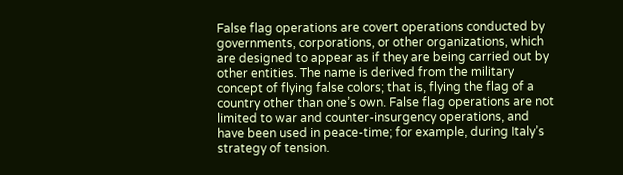False flag operations are covert operations conducted by governments, corporations, or other organizations, which are designed to appear as if they are being carried out by other entities. The name is derived from the military concept of flying false colors; that is, flying the flag of a country other than one’s own. False flag operations are not limited to war and counter-insurgency operations, and have been used in peace-time; for example, during Italy’s strategy of tension.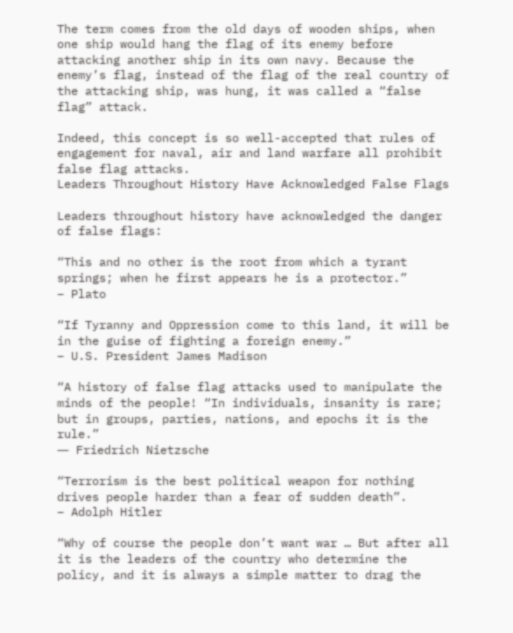The term comes from the old days of wooden ships, when one ship would hang the flag of its enemy before attacking another ship in its own navy. Because the enemy’s flag, instead of the flag of the real country of the attacking ship, was hung, it was called a “false flag” attack.

Indeed, this concept is so well-accepted that rules of engagement for naval, air and land warfare all prohibit false flag attacks.
Leaders Throughout History Have Acknowledged False Flags

Leaders throughout history have acknowledged the danger of false flags:

“This and no other is the root from which a tyrant springs; when he first appears he is a protector.”
– Plato

“If Tyranny and Oppression come to this land, it will be in the guise of fighting a foreign enemy.”
– U.S. President James Madison

“A history of false flag attacks used to manipulate the minds of the people! “In individuals, insanity is rare; but in groups, parties, nations, and epochs it is the rule.”
― Friedrich Nietzsche

“Terrorism is the best political weapon for nothing drives people harder than a fear of sudden death”.
– Adolph Hitler

“Why of course the people don’t want war … But after all it is the leaders of the country who determine the policy, and it is always a simple matter to drag the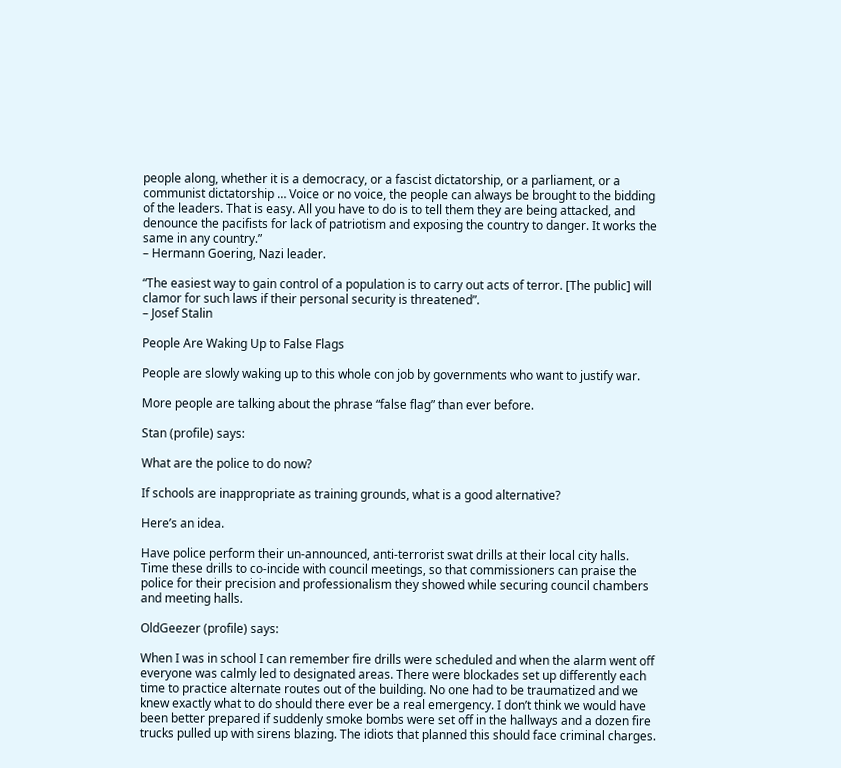people along, whether it is a democracy, or a fascist dictatorship, or a parliament, or a communist dictatorship … Voice or no voice, the people can always be brought to the bidding of the leaders. That is easy. All you have to do is to tell them they are being attacked, and denounce the pacifists for lack of patriotism and exposing the country to danger. It works the same in any country.”
– Hermann Goering, Nazi leader.

“The easiest way to gain control of a population is to carry out acts of terror. [The public] will clamor for such laws if their personal security is threatened”.
– Josef Stalin

People Are Waking Up to False Flags

People are slowly waking up to this whole con job by governments who want to justify war.

More people are talking about the phrase “false flag” than ever before.

Stan (profile) says:

What are the police to do now?

If schools are inappropriate as training grounds, what is a good alternative?

Here’s an idea.

Have police perform their un-announced, anti-terrorist swat drills at their local city halls. Time these drills to co-incide with council meetings, so that commissioners can praise the police for their precision and professionalism they showed while securing council chambers and meeting halls.

OldGeezer (profile) says:

When I was in school I can remember fire drills were scheduled and when the alarm went off everyone was calmly led to designated areas. There were blockades set up differently each time to practice alternate routes out of the building. No one had to be traumatized and we knew exactly what to do should there ever be a real emergency. I don’t think we would have been better prepared if suddenly smoke bombs were set off in the hallways and a dozen fire trucks pulled up with sirens blazing. The idiots that planned this should face criminal charges.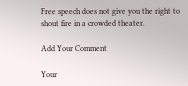Free speech does not give you the right to shout fire in a crowded theater.

Add Your Comment

Your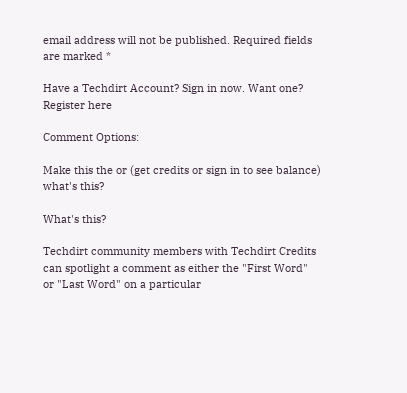email address will not be published. Required fields are marked *

Have a Techdirt Account? Sign in now. Want one? Register here

Comment Options:

Make this the or (get credits or sign in to see balance) what's this?

What's this?

Techdirt community members with Techdirt Credits can spotlight a comment as either the "First Word" or "Last Word" on a particular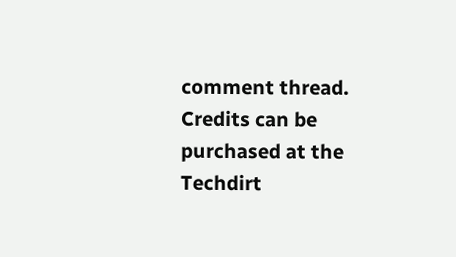comment thread. Credits can be purchased at the Techdirt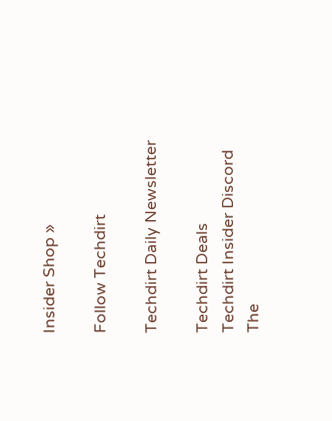Insider Shop »

Follow Techdirt

Techdirt Daily Newsletter

Techdirt Deals
Techdirt Insider Discord
The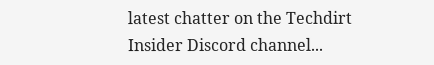latest chatter on the Techdirt Insider Discord channel...